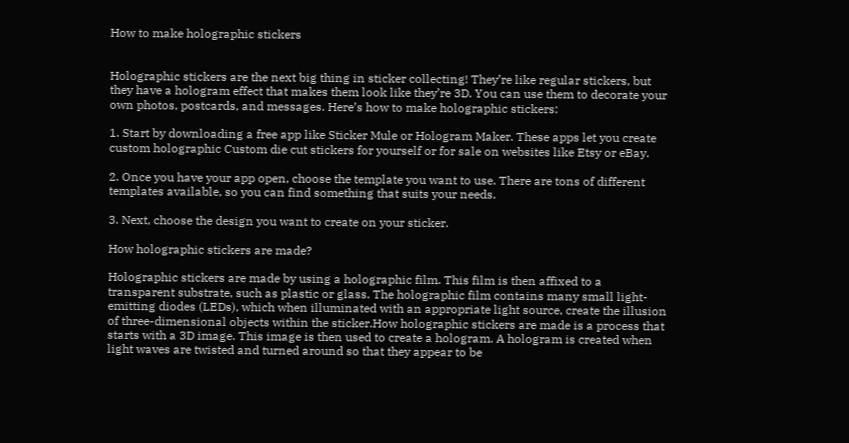How to make holographic stickers


Holographic stickers are the next big thing in sticker collecting! They’re like regular stickers, but they have a hologram effect that makes them look like they’re 3D. You can use them to decorate your own photos, postcards, and messages. Here’s how to make holographic stickers:

1. Start by downloading a free app like Sticker Mule or Hologram Maker. These apps let you create custom holographic Custom die cut stickers for yourself or for sale on websites like Etsy or eBay.

2. Once you have your app open, choose the template you want to use. There are tons of different templates available, so you can find something that suits your needs.

3. Next, choose the design you want to create on your sticker.

How holographic stickers are made?

Holographic stickers are made by using a holographic film. This film is then affixed to a transparent substrate, such as plastic or glass. The holographic film contains many small light-emitting diodes (LEDs), which when illuminated with an appropriate light source, create the illusion of three-dimensional objects within the sticker.How holographic stickers are made is a process that starts with a 3D image. This image is then used to create a hologram. A hologram is created when light waves are twisted and turned around so that they appear to be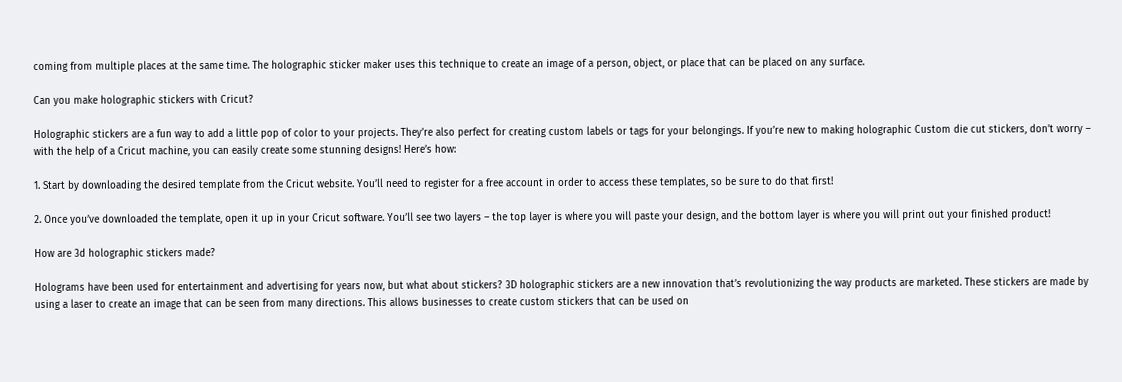coming from multiple places at the same time. The holographic sticker maker uses this technique to create an image of a person, object, or place that can be placed on any surface.

Can you make holographic stickers with Cricut?

Holographic stickers are a fun way to add a little pop of color to your projects. They’re also perfect for creating custom labels or tags for your belongings. If you’re new to making holographic Custom die cut stickers, don’t worry – with the help of a Cricut machine, you can easily create some stunning designs! Here’s how:

1. Start by downloading the desired template from the Cricut website. You’ll need to register for a free account in order to access these templates, so be sure to do that first!

2. Once you’ve downloaded the template, open it up in your Cricut software. You’ll see two layers – the top layer is where you will paste your design, and the bottom layer is where you will print out your finished product!

How are 3d holographic stickers made?

Holograms have been used for entertainment and advertising for years now, but what about stickers? 3D holographic stickers are a new innovation that’s revolutionizing the way products are marketed. These stickers are made by using a laser to create an image that can be seen from many directions. This allows businesses to create custom stickers that can be used on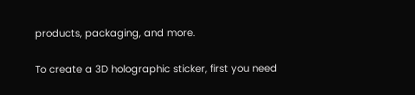products, packaging, and more.

To create a 3D holographic sticker, first you need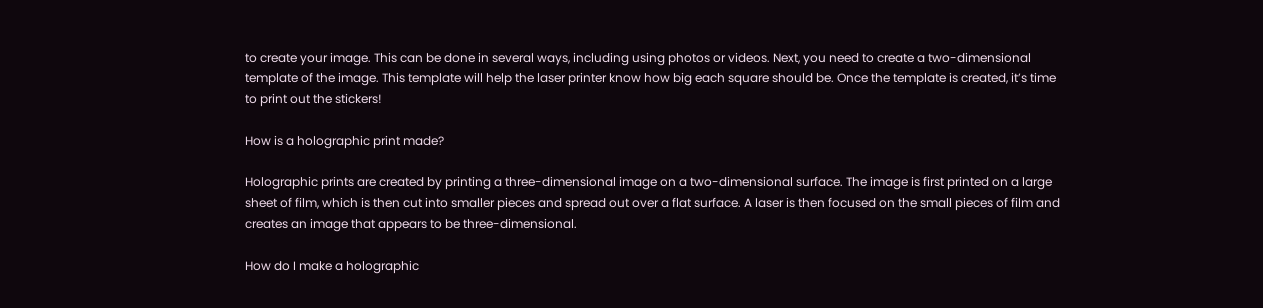to create your image. This can be done in several ways, including using photos or videos. Next, you need to create a two-dimensional template of the image. This template will help the laser printer know how big each square should be. Once the template is created, it’s time to print out the stickers!

How is a holographic print made?

Holographic prints are created by printing a three-dimensional image on a two-dimensional surface. The image is first printed on a large sheet of film, which is then cut into smaller pieces and spread out over a flat surface. A laser is then focused on the small pieces of film and creates an image that appears to be three-dimensional.

How do I make a holographic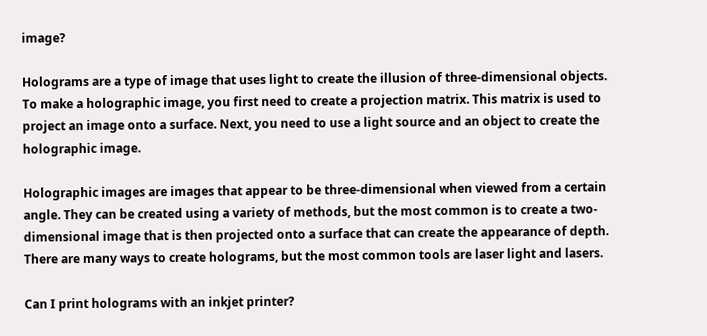image?

Holograms are a type of image that uses light to create the illusion of three-dimensional objects. To make a holographic image, you first need to create a projection matrix. This matrix is used to project an image onto a surface. Next, you need to use a light source and an object to create the holographic image.

Holographic images are images that appear to be three-dimensional when viewed from a certain angle. They can be created using a variety of methods, but the most common is to create a two-dimensional image that is then projected onto a surface that can create the appearance of depth. There are many ways to create holograms, but the most common tools are laser light and lasers.

Can I print holograms with an inkjet printer?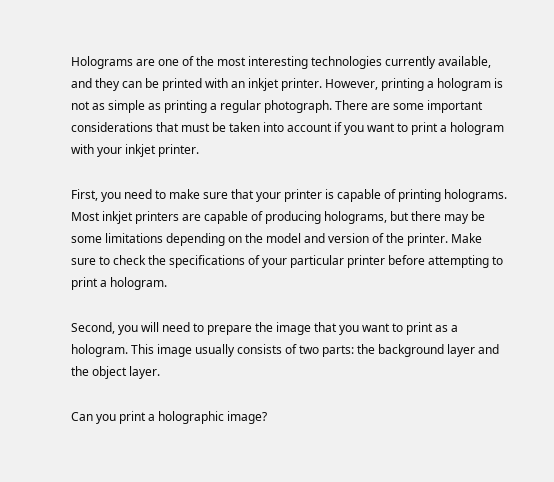Holograms are one of the most interesting technologies currently available, and they can be printed with an inkjet printer. However, printing a hologram is not as simple as printing a regular photograph. There are some important considerations that must be taken into account if you want to print a hologram with your inkjet printer.

First, you need to make sure that your printer is capable of printing holograms. Most inkjet printers are capable of producing holograms, but there may be some limitations depending on the model and version of the printer. Make sure to check the specifications of your particular printer before attempting to print a hologram.

Second, you will need to prepare the image that you want to print as a hologram. This image usually consists of two parts: the background layer and the object layer.

Can you print a holographic image?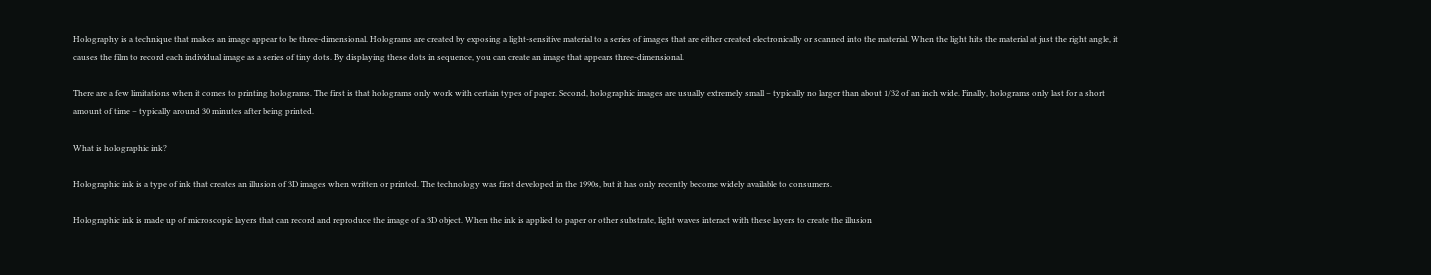Holography is a technique that makes an image appear to be three-dimensional. Holograms are created by exposing a light-sensitive material to a series of images that are either created electronically or scanned into the material. When the light hits the material at just the right angle, it causes the film to record each individual image as a series of tiny dots. By displaying these dots in sequence, you can create an image that appears three-dimensional.

There are a few limitations when it comes to printing holograms. The first is that holograms only work with certain types of paper. Second, holographic images are usually extremely small – typically no larger than about 1/32 of an inch wide. Finally, holograms only last for a short amount of time – typically around 30 minutes after being printed.

What is holographic ink?

Holographic ink is a type of ink that creates an illusion of 3D images when written or printed. The technology was first developed in the 1990s, but it has only recently become widely available to consumers.

Holographic ink is made up of microscopic layers that can record and reproduce the image of a 3D object. When the ink is applied to paper or other substrate, light waves interact with these layers to create the illusion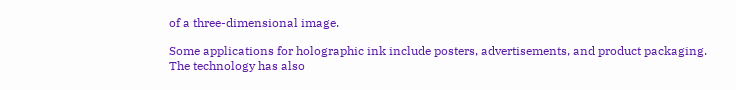of a three-dimensional image.

Some applications for holographic ink include posters, advertisements, and product packaging. The technology has also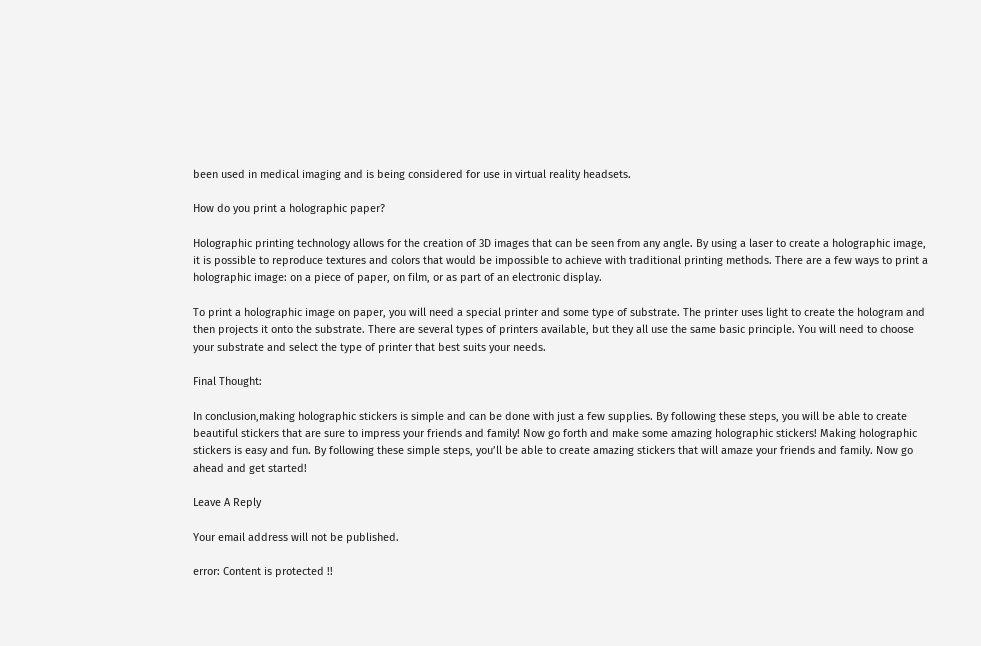been used in medical imaging and is being considered for use in virtual reality headsets.

How do you print a holographic paper?

Holographic printing technology allows for the creation of 3D images that can be seen from any angle. By using a laser to create a holographic image, it is possible to reproduce textures and colors that would be impossible to achieve with traditional printing methods. There are a few ways to print a holographic image: on a piece of paper, on film, or as part of an electronic display.

To print a holographic image on paper, you will need a special printer and some type of substrate. The printer uses light to create the hologram and then projects it onto the substrate. There are several types of printers available, but they all use the same basic principle. You will need to choose your substrate and select the type of printer that best suits your needs.

Final Thought:

In conclusion,making holographic stickers is simple and can be done with just a few supplies. By following these steps, you will be able to create beautiful stickers that are sure to impress your friends and family! Now go forth and make some amazing holographic stickers! Making holographic stickers is easy and fun. By following these simple steps, you’ll be able to create amazing stickers that will amaze your friends and family. Now go ahead and get started!

Leave A Reply

Your email address will not be published.

error: Content is protected !!